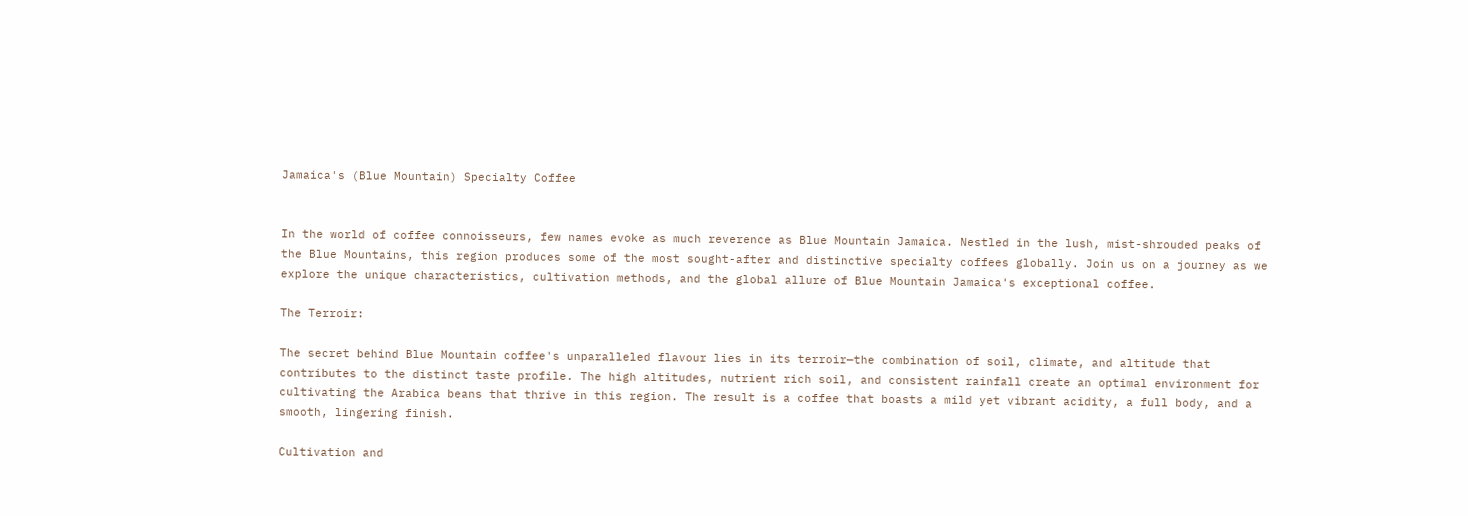Jamaica's (Blue Mountain) Specialty Coffee


In the world of coffee connoisseurs, few names evoke as much reverence as Blue Mountain Jamaica. Nestled in the lush, mist-shrouded peaks of the Blue Mountains, this region produces some of the most sought-after and distinctive specialty coffees globally. Join us on a journey as we explore the unique characteristics, cultivation methods, and the global allure of Blue Mountain Jamaica's exceptional coffee.

The Terroir:

The secret behind Blue Mountain coffee's unparalleled flavour lies in its terroir—the combination of soil, climate, and altitude that contributes to the distinct taste profile. The high altitudes, nutrient rich soil, and consistent rainfall create an optimal environment for cultivating the Arabica beans that thrive in this region. The result is a coffee that boasts a mild yet vibrant acidity, a full body, and a smooth, lingering finish.

Cultivation and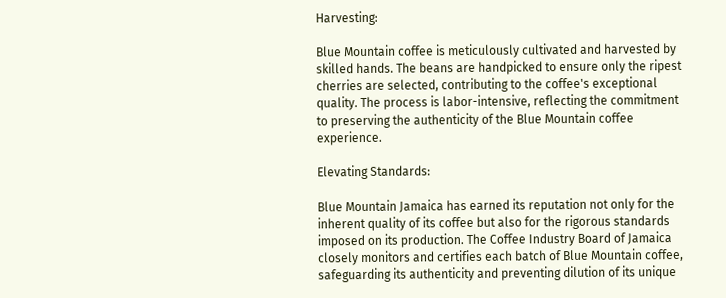Harvesting:

Blue Mountain coffee is meticulously cultivated and harvested by skilled hands. The beans are handpicked to ensure only the ripest cherries are selected, contributing to the coffee's exceptional quality. The process is labor-intensive, reflecting the commitment to preserving the authenticity of the Blue Mountain coffee experience.

Elevating Standards:

Blue Mountain Jamaica has earned its reputation not only for the inherent quality of its coffee but also for the rigorous standards imposed on its production. The Coffee Industry Board of Jamaica closely monitors and certifies each batch of Blue Mountain coffee, safeguarding its authenticity and preventing dilution of its unique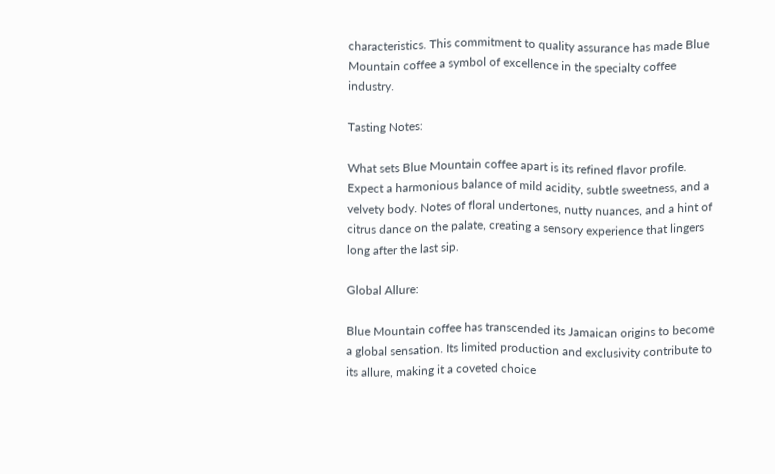characteristics. This commitment to quality assurance has made Blue Mountain coffee a symbol of excellence in the specialty coffee industry.

Tasting Notes:

What sets Blue Mountain coffee apart is its refined flavor profile. Expect a harmonious balance of mild acidity, subtle sweetness, and a velvety body. Notes of floral undertones, nutty nuances, and a hint of citrus dance on the palate, creating a sensory experience that lingers long after the last sip.

Global Allure:

Blue Mountain coffee has transcended its Jamaican origins to become a global sensation. Its limited production and exclusivity contribute to its allure, making it a coveted choice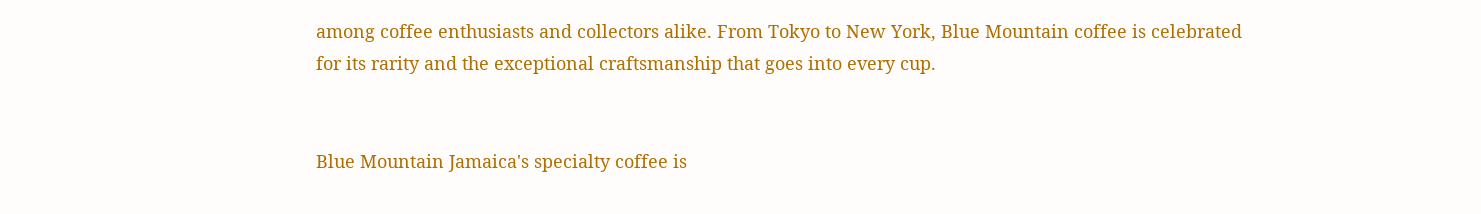among coffee enthusiasts and collectors alike. From Tokyo to New York, Blue Mountain coffee is celebrated for its rarity and the exceptional craftsmanship that goes into every cup.


Blue Mountain Jamaica's specialty coffee is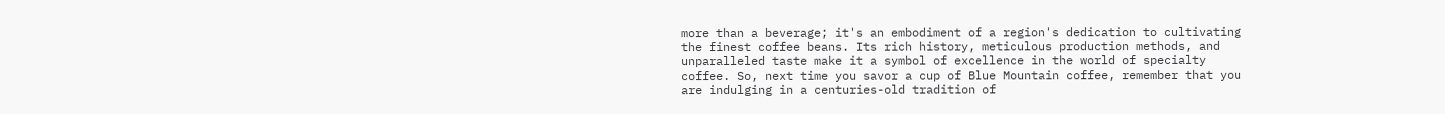more than a beverage; it's an embodiment of a region's dedication to cultivating the finest coffee beans. Its rich history, meticulous production methods, and unparalleled taste make it a symbol of excellence in the world of specialty coffee. So, next time you savor a cup of Blue Mountain coffee, remember that you are indulging in a centuries-old tradition of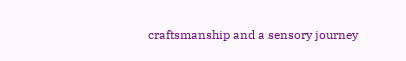craftsmanship and a sensory journey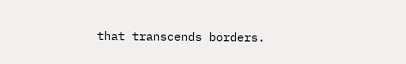that transcends borders.